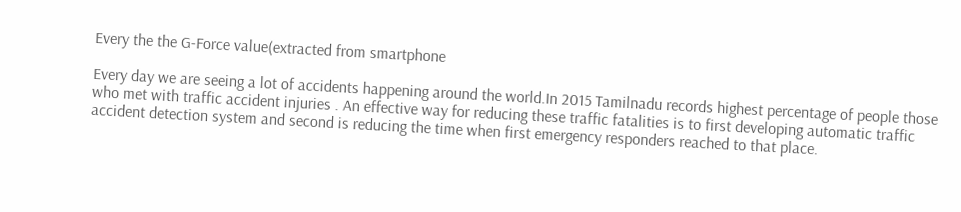Every the the G-Force value(extracted from smartphone

Every day we are seeing a lot of accidents happening around the world.In 2015 Tamilnadu records highest percentage of people those who met with traffic accident injuries . An effective way for reducing these traffic fatalities is to first developing automatic traffic accident detection system and second is reducing the time when first emergency responders reached to that place.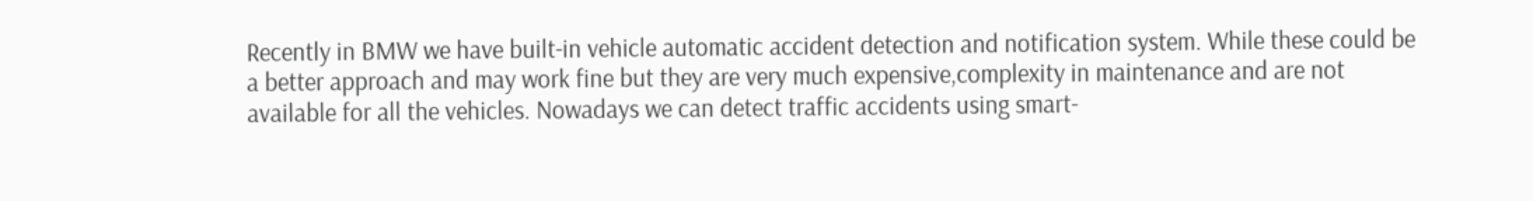Recently in BMW we have built-in vehicle automatic accident detection and notification system. While these could be a better approach and may work fine but they are very much expensive,complexity in maintenance and are not available for all the vehicles. Nowadays we can detect traffic accidents using smart-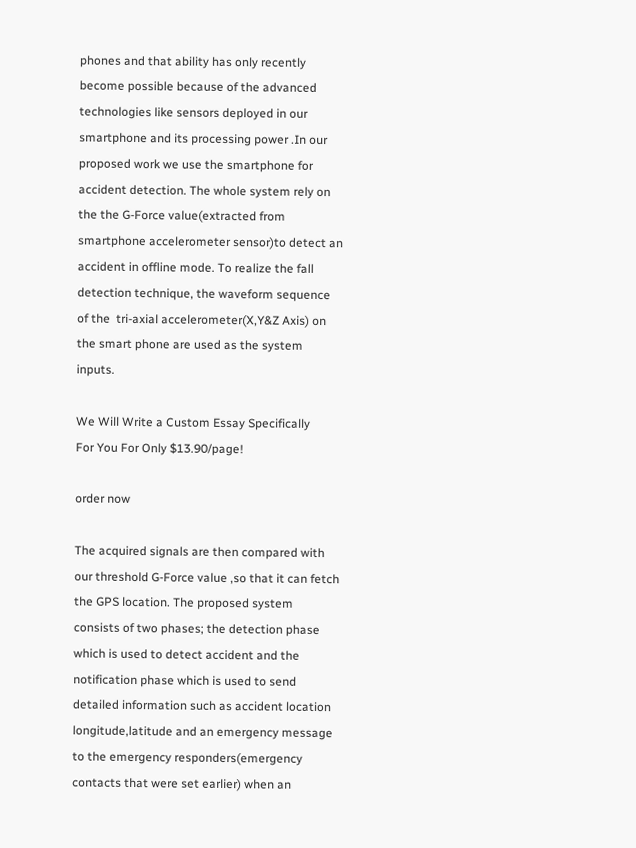phones and that ability has only recently become possible because of the advanced technologies like sensors deployed in our smartphone and its processing power .In our proposed work we use the smartphone for accident detection. The whole system rely on the the G-Force value(extracted from smartphone accelerometer sensor)to detect an accident in offline mode. To realize the fall detection technique, the waveform sequence of the  tri-axial accelerometer(X,Y&Z Axis) on the smart phone are used as the system inputs.

We Will Write a Custom Essay Specifically
For You For Only $13.90/page!

order now

The acquired signals are then compared with our threshold G-Force value ,so that it can fetch the GPS location. The proposed system consists of two phases; the detection phase which is used to detect accident and the notification phase which is used to send detailed information such as accident location longitude,latitude and an emergency message to the emergency responders(emergency contacts that were set earlier) when an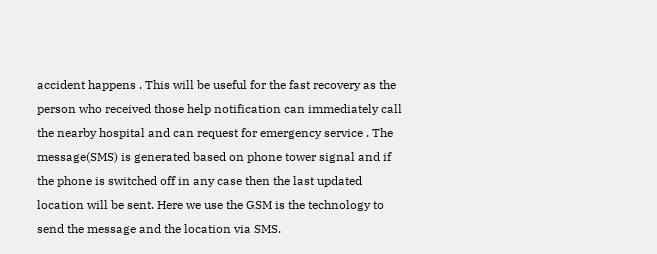accident happens . This will be useful for the fast recovery as the person who received those help notification can immediately call the nearby hospital and can request for emergency service . The message(SMS) is generated based on phone tower signal and if the phone is switched off in any case then the last updated location will be sent. Here we use the GSM is the technology to send the message and the location via SMS.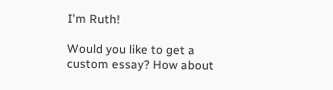I'm Ruth!

Would you like to get a custom essay? How about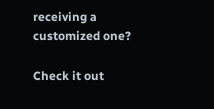receiving a customized one?

Check it out